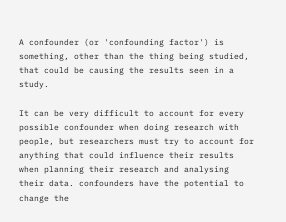A confounder (or 'confounding factor') is something, other than the thing being studied, that could be causing the results seen in a study.

It can be very difficult to account for every possible confounder when doing research with people, but researchers must try to account for anything that could influence their results when planning their research and analysing their data. confounders have the potential to change the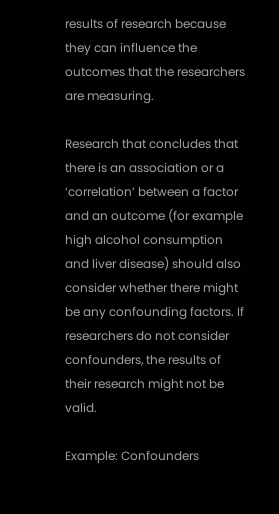results of research because they can influence the outcomes that the researchers are measuring.

Research that concludes that there is an association or a ‘correlation’ between a factor and an outcome (for example high alcohol consumption and liver disease) should also consider whether there might be any confounding factors. If researchers do not consider confounders, the results of their research might not be valid.

Example: Confounders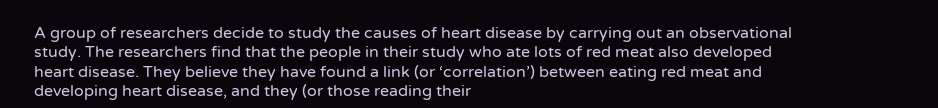A group of researchers decide to study the causes of heart disease by carrying out an observational study. The researchers find that the people in their study who ate lots of red meat also developed heart disease. They believe they have found a link (or ‘correlation’) between eating red meat and developing heart disease, and they (or those reading their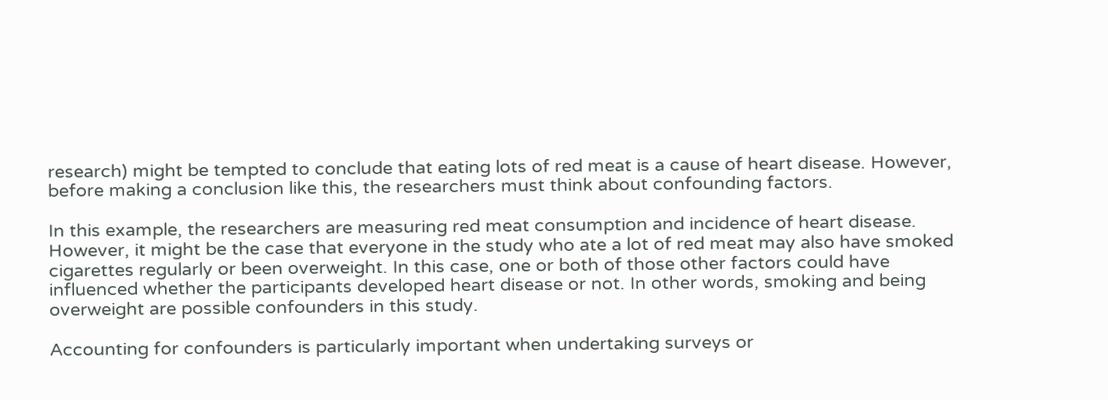research) might be tempted to conclude that eating lots of red meat is a cause of heart disease. However, before making a conclusion like this, the researchers must think about confounding factors.

In this example, the researchers are measuring red meat consumption and incidence of heart disease. However, it might be the case that everyone in the study who ate a lot of red meat may also have smoked cigarettes regularly or been overweight. In this case, one or both of those other factors could have influenced whether the participants developed heart disease or not. In other words, smoking and being overweight are possible confounders in this study.

Accounting for confounders is particularly important when undertaking surveys or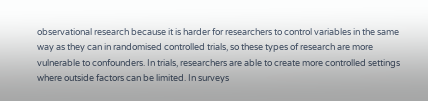observational research because it is harder for researchers to control variables in the same way as they can in randomised controlled trials, so these types of research are more vulnerable to confounders. In trials, researchers are able to create more controlled settings where outside factors can be limited. In surveys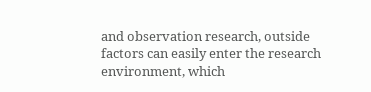and observation research, outside factors can easily enter the research environment, which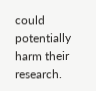could potentially harm their research.